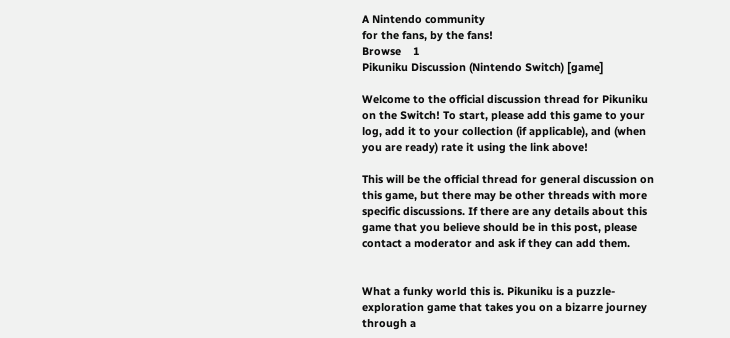A Nintendo community
for the fans, by the fans!
Browse    1
Pikuniku Discussion (Nintendo Switch) [game]

Welcome to the official discussion thread for Pikuniku on the Switch! To start, please add this game to your log, add it to your collection (if applicable), and (when you are ready) rate it using the link above!

This will be the official thread for general discussion on this game, but there may be other threads with more specific discussions. If there are any details about this game that you believe should be in this post, please contact a moderator and ask if they can add them.


What a funky world this is. Pikuniku is a puzzle-exploration game that takes you on a bizarre journey through a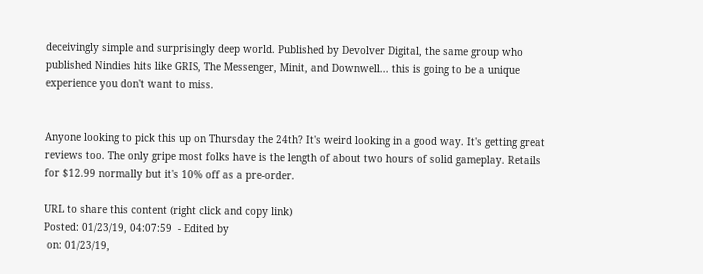deceivingly simple and surprisingly deep world. Published by Devolver Digital, the same group who published Nindies hits like GRIS, The Messenger, Minit, and Downwell... this is going to be a unique experience you don't want to miss.


Anyone looking to pick this up on Thursday the 24th? It's weird looking in a good way. It's getting great reviews too. The only gripe most folks have is the length of about two hours of solid gameplay. Retails for $12.99 normally but it's 10% off as a pre-order.

URL to share this content (right click and copy link)
Posted: 01/23/19, 04:07:59  - Edited by
 on: 01/23/19,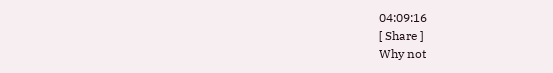04:09:16
[ Share ]
Why not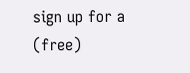sign up for a (free)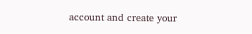account and create your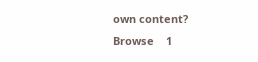own content?
Browse    1